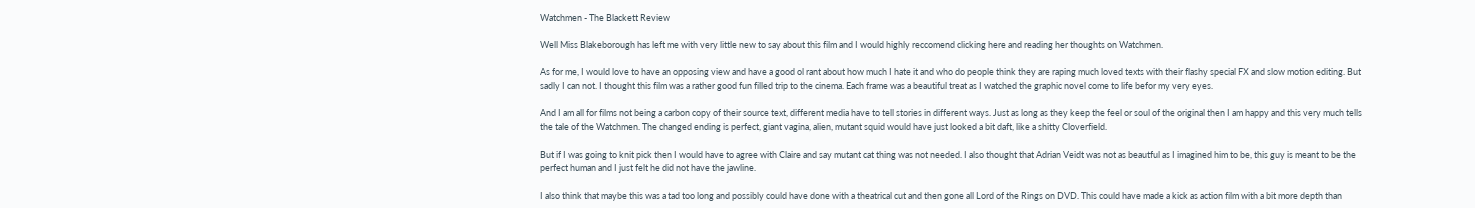Watchmen - The Blackett Review

Well Miss Blakeborough has left me with very little new to say about this film and I would highly reccomend clicking here and reading her thoughts on Watchmen.

As for me, I would love to have an opposing view and have a good ol rant about how much I hate it and who do people think they are raping much loved texts with their flashy special FX and slow motion editing. But sadly I can not. I thought this film was a rather good fun filled trip to the cinema. Each frame was a beautiful treat as I watched the graphic novel come to life befor my very eyes.

And I am all for films not being a carbon copy of their source text, different media have to tell stories in different ways. Just as long as they keep the feel or soul of the original then I am happy and this very much tells the tale of the Watchmen. The changed ending is perfect, giant vagina, alien, mutant squid would have just looked a bit daft, like a shitty Cloverfield.

But if I was going to knit pick then I would have to agree with Claire and say mutant cat thing was not needed. I also thought that Adrian Veidt was not as beautful as I imagined him to be, this guy is meant to be the perfect human and I just felt he did not have the jawline.

I also think that maybe this was a tad too long and possibly could have done with a theatrical cut and then gone all Lord of the Rings on DVD. This could have made a kick as action film with a bit more depth than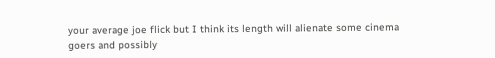your average joe flick but I think its length will alienate some cinema goers and possibly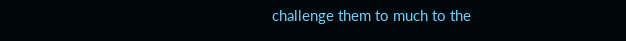challenge them to much to the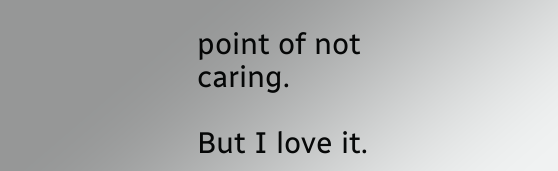point of not caring.

But I love it.